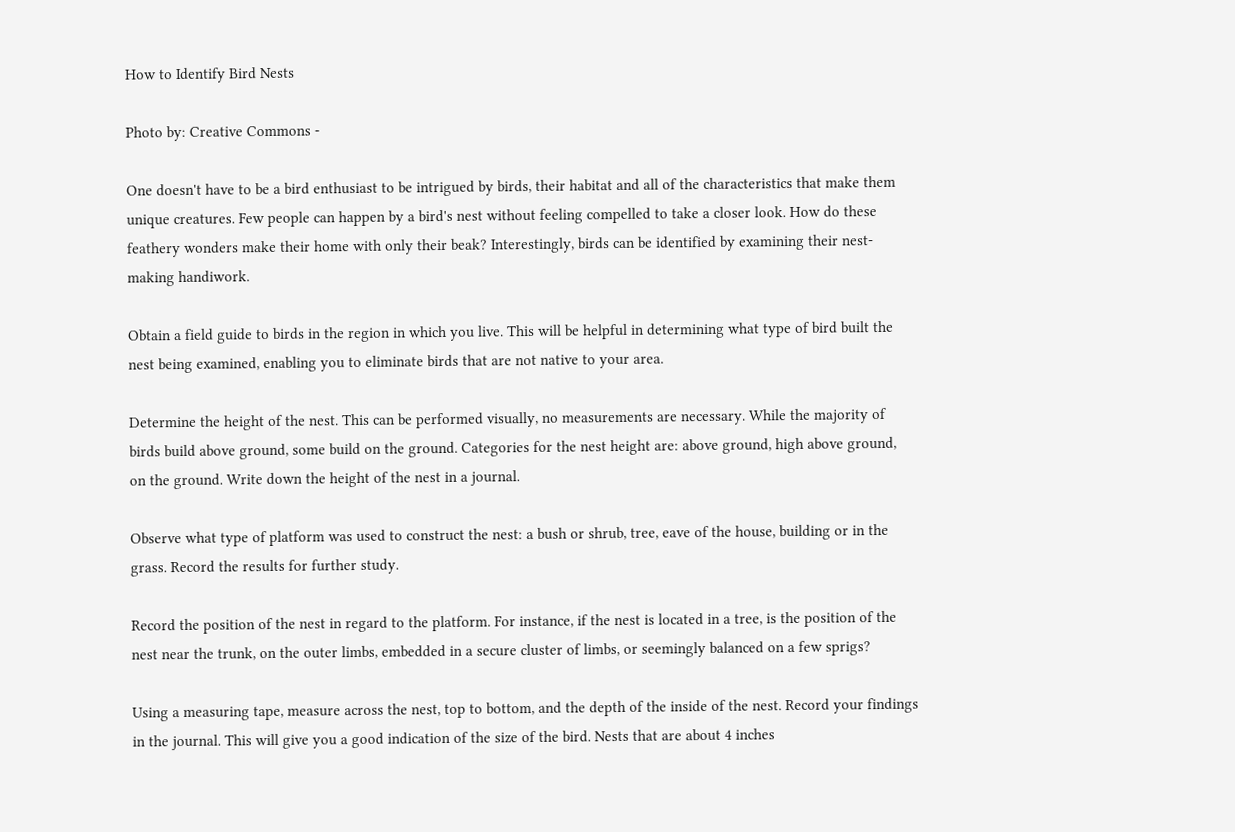How to Identify Bird Nests

Photo by: Creative Commons -

One doesn't have to be a bird enthusiast to be intrigued by birds, their habitat and all of the characteristics that make them unique creatures. Few people can happen by a bird's nest without feeling compelled to take a closer look. How do these feathery wonders make their home with only their beak? Interestingly, birds can be identified by examining their nest-making handiwork.

Obtain a field guide to birds in the region in which you live. This will be helpful in determining what type of bird built the nest being examined, enabling you to eliminate birds that are not native to your area.

Determine the height of the nest. This can be performed visually, no measurements are necessary. While the majority of birds build above ground, some build on the ground. Categories for the nest height are: above ground, high above ground, on the ground. Write down the height of the nest in a journal.

Observe what type of platform was used to construct the nest: a bush or shrub, tree, eave of the house, building or in the grass. Record the results for further study.

Record the position of the nest in regard to the platform. For instance, if the nest is located in a tree, is the position of the nest near the trunk, on the outer limbs, embedded in a secure cluster of limbs, or seemingly balanced on a few sprigs?

Using a measuring tape, measure across the nest, top to bottom, and the depth of the inside of the nest. Record your findings in the journal. This will give you a good indication of the size of the bird. Nests that are about 4 inches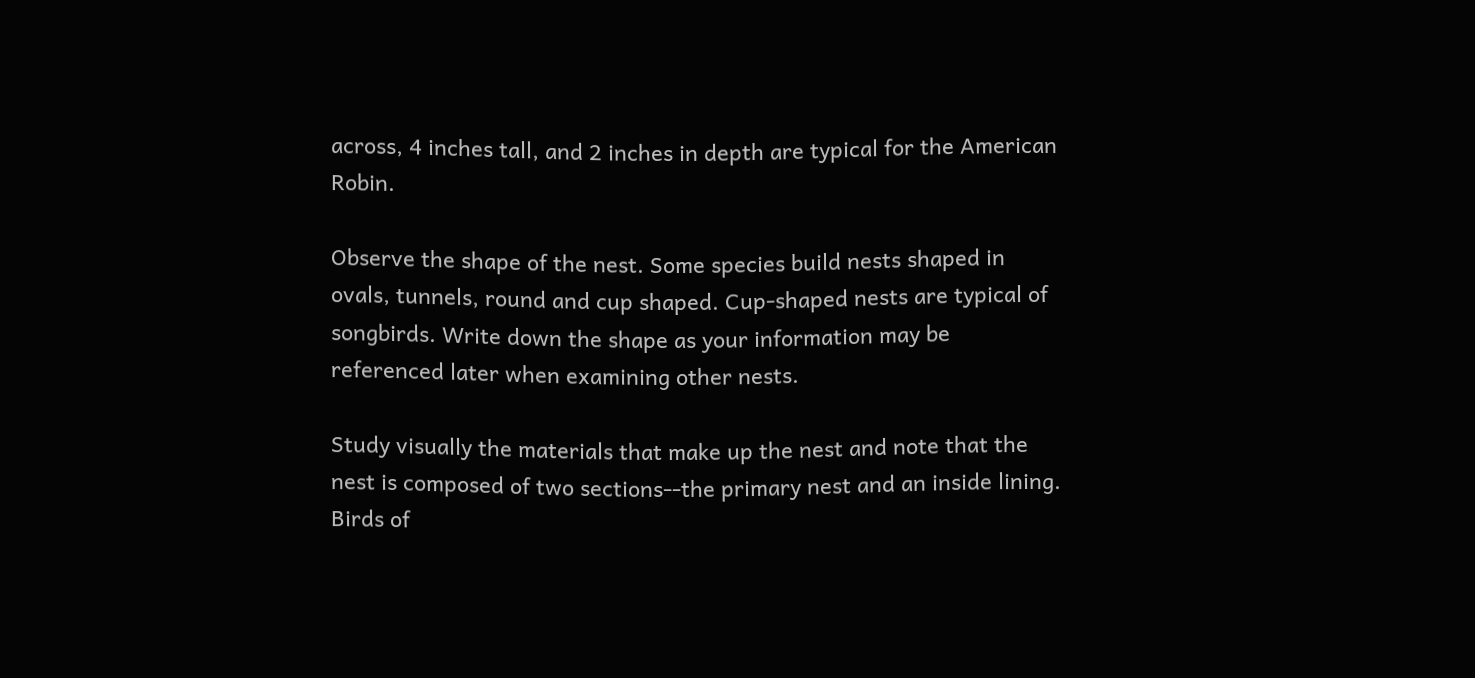across, 4 inches tall, and 2 inches in depth are typical for the American Robin.

Observe the shape of the nest. Some species build nests shaped in ovals, tunnels, round and cup shaped. Cup-shaped nests are typical of songbirds. Write down the shape as your information may be referenced later when examining other nests.

Study visually the materials that make up the nest and note that the nest is composed of two sections--the primary nest and an inside lining. Birds of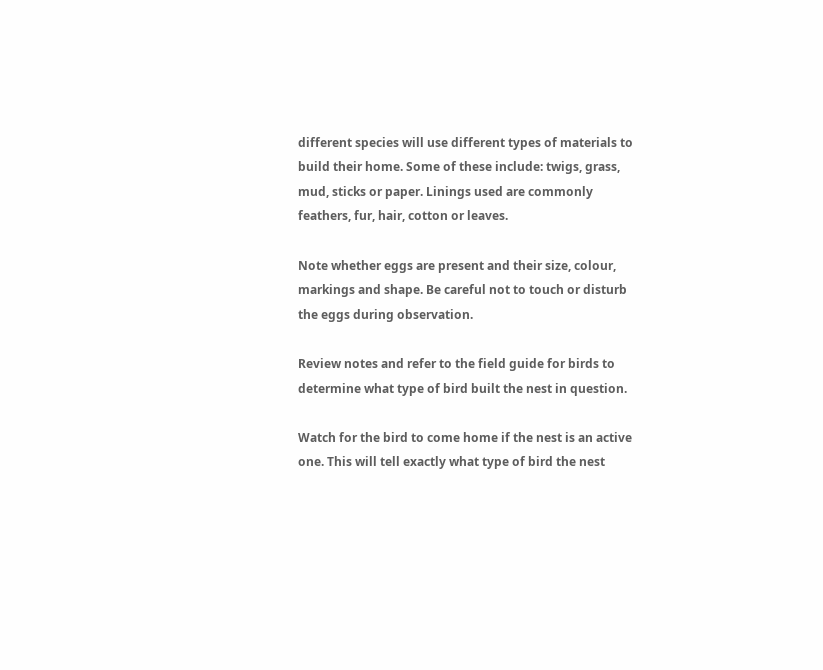different species will use different types of materials to build their home. Some of these include: twigs, grass, mud, sticks or paper. Linings used are commonly feathers, fur, hair, cotton or leaves.

Note whether eggs are present and their size, colour, markings and shape. Be careful not to touch or disturb the eggs during observation.

Review notes and refer to the field guide for birds to determine what type of bird built the nest in question.

Watch for the bird to come home if the nest is an active one. This will tell exactly what type of bird the nest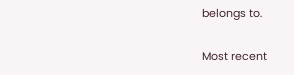belongs to.

Most recent